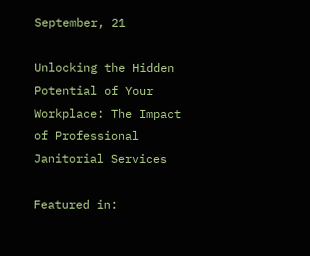September, 21

Unlocking the Hidden Potential of Your Workplace: The Impact of Professional Janitorial Services

Featured in: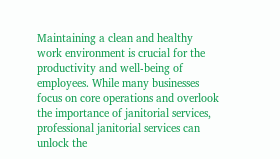Maintaining a clean and healthy work environment is crucial for the productivity and well-being of employees. While many businesses focus on core operations and overlook the importance of janitorial services, professional janitorial services can unlock the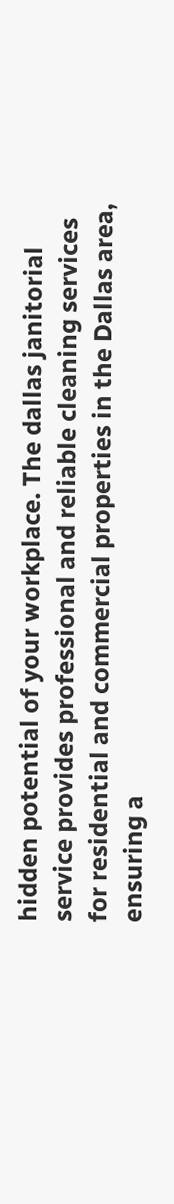hidden potential of your workplace. The dallas janitorial service provides professional and reliable cleaning services for residential and commercial properties in the Dallas area, ensuring a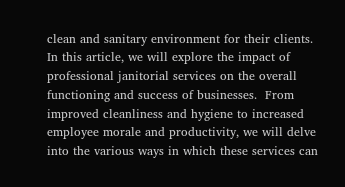clean and sanitary environment for their clients. In this article, we will explore the impact of professional janitorial services on the overall functioning and success of businesses.  From improved cleanliness and hygiene to increased employee morale and productivity, we will delve into the various ways in which these services can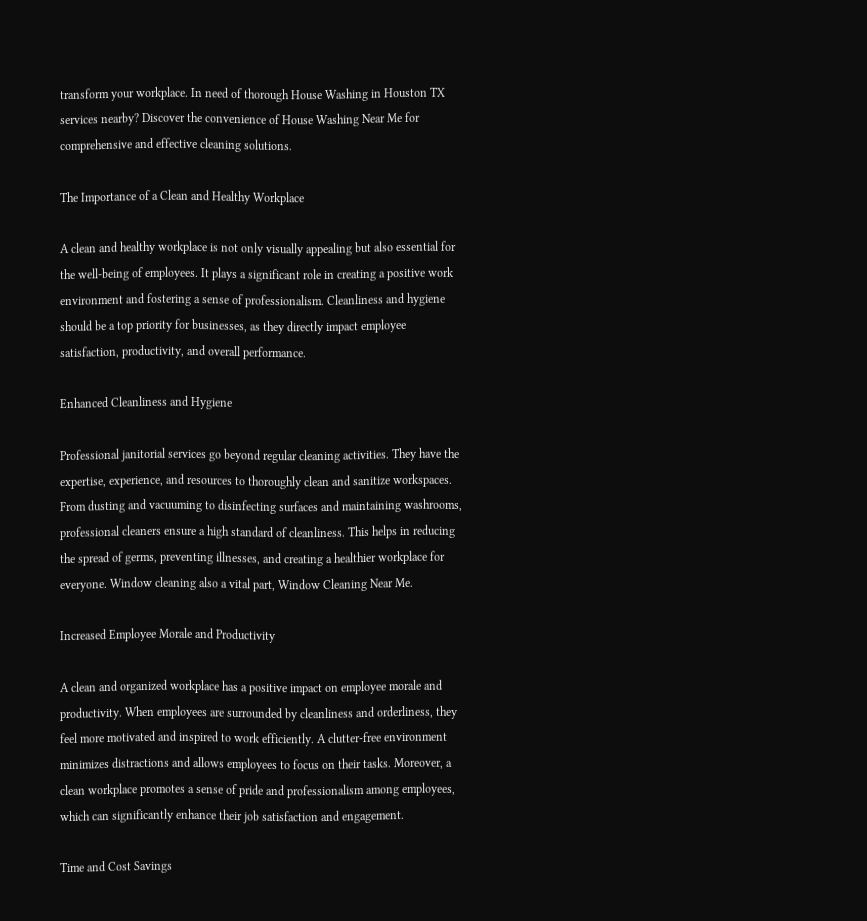transform your workplace. In need of thorough House Washing in Houston TX services nearby? Discover the convenience of House Washing Near Me for comprehensive and effective cleaning solutions.

The Importance of a Clean and Healthy Workplace

A clean and healthy workplace is not only visually appealing but also essential for the well-being of employees. It plays a significant role in creating a positive work environment and fostering a sense of professionalism. Cleanliness and hygiene should be a top priority for businesses, as they directly impact employee satisfaction, productivity, and overall performance.

Enhanced Cleanliness and Hygiene

Professional janitorial services go beyond regular cleaning activities. They have the expertise, experience, and resources to thoroughly clean and sanitize workspaces. From dusting and vacuuming to disinfecting surfaces and maintaining washrooms, professional cleaners ensure a high standard of cleanliness. This helps in reducing the spread of germs, preventing illnesses, and creating a healthier workplace for everyone. Window cleaning also a vital part, Window Cleaning Near Me.

Increased Employee Morale and Productivity

A clean and organized workplace has a positive impact on employee morale and productivity. When employees are surrounded by cleanliness and orderliness, they feel more motivated and inspired to work efficiently. A clutter-free environment minimizes distractions and allows employees to focus on their tasks. Moreover, a clean workplace promotes a sense of pride and professionalism among employees, which can significantly enhance their job satisfaction and engagement.

Time and Cost Savings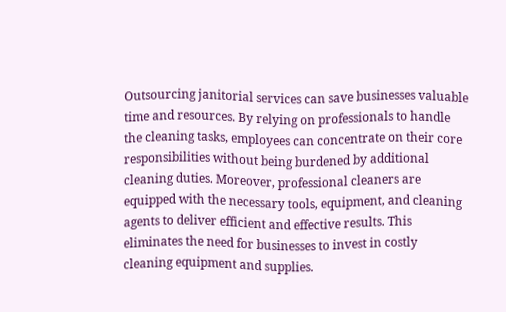Outsourcing janitorial services can save businesses valuable time and resources. By relying on professionals to handle the cleaning tasks, employees can concentrate on their core responsibilities without being burdened by additional cleaning duties. Moreover, professional cleaners are equipped with the necessary tools, equipment, and cleaning agents to deliver efficient and effective results. This eliminates the need for businesses to invest in costly cleaning equipment and supplies.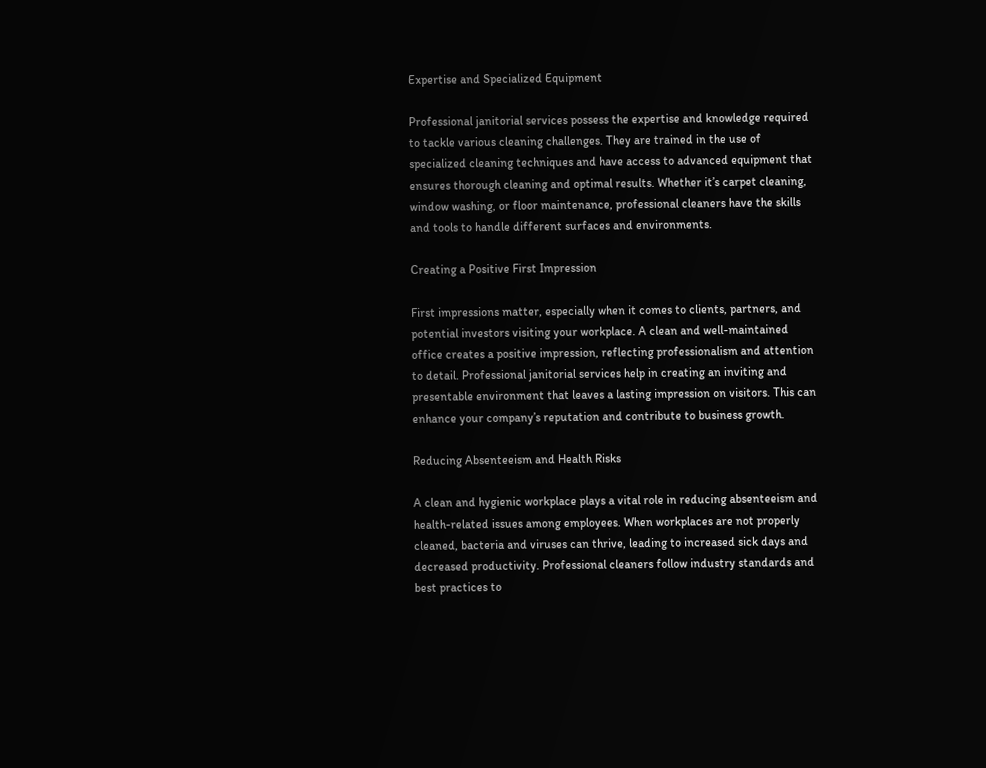Expertise and Specialized Equipment

Professional janitorial services possess the expertise and knowledge required to tackle various cleaning challenges. They are trained in the use of specialized cleaning techniques and have access to advanced equipment that ensures thorough cleaning and optimal results. Whether it’s carpet cleaning, window washing, or floor maintenance, professional cleaners have the skills and tools to handle different surfaces and environments.

Creating a Positive First Impression

First impressions matter, especially when it comes to clients, partners, and potential investors visiting your workplace. A clean and well-maintained office creates a positive impression, reflecting professionalism and attention to detail. Professional janitorial services help in creating an inviting and presentable environment that leaves a lasting impression on visitors. This can enhance your company’s reputation and contribute to business growth.

Reducing Absenteeism and Health Risks

A clean and hygienic workplace plays a vital role in reducing absenteeism and health-related issues among employees. When workplaces are not properly cleaned, bacteria and viruses can thrive, leading to increased sick days and decreased productivity. Professional cleaners follow industry standards and best practices to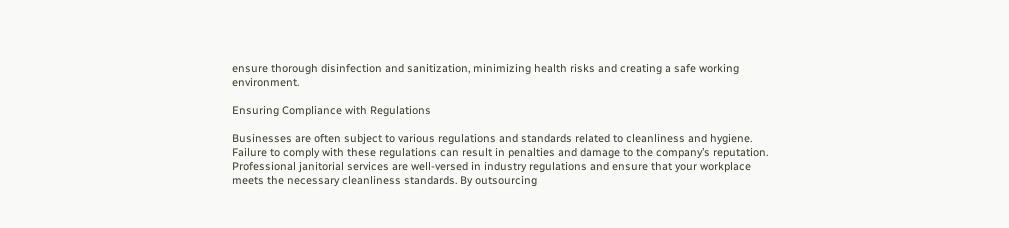ensure thorough disinfection and sanitization, minimizing health risks and creating a safe working environment.

Ensuring Compliance with Regulations

Businesses are often subject to various regulations and standards related to cleanliness and hygiene. Failure to comply with these regulations can result in penalties and damage to the company’s reputation. Professional janitorial services are well-versed in industry regulations and ensure that your workplace meets the necessary cleanliness standards. By outsourcing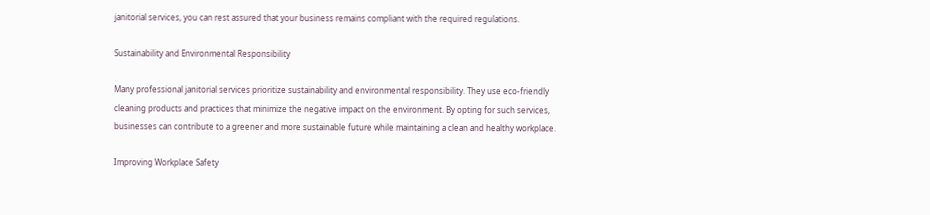janitorial services, you can rest assured that your business remains compliant with the required regulations.

Sustainability and Environmental Responsibility

Many professional janitorial services prioritize sustainability and environmental responsibility. They use eco-friendly cleaning products and practices that minimize the negative impact on the environment. By opting for such services, businesses can contribute to a greener and more sustainable future while maintaining a clean and healthy workplace.

Improving Workplace Safety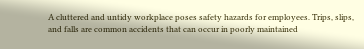A cluttered and untidy workplace poses safety hazards for employees. Trips, slips, and falls are common accidents that can occur in poorly maintained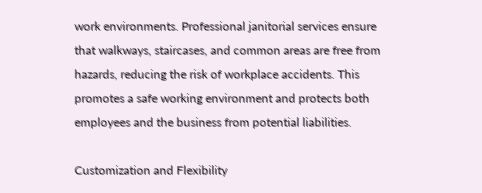work environments. Professional janitorial services ensure that walkways, staircases, and common areas are free from hazards, reducing the risk of workplace accidents. This promotes a safe working environment and protects both employees and the business from potential liabilities.

Customization and Flexibility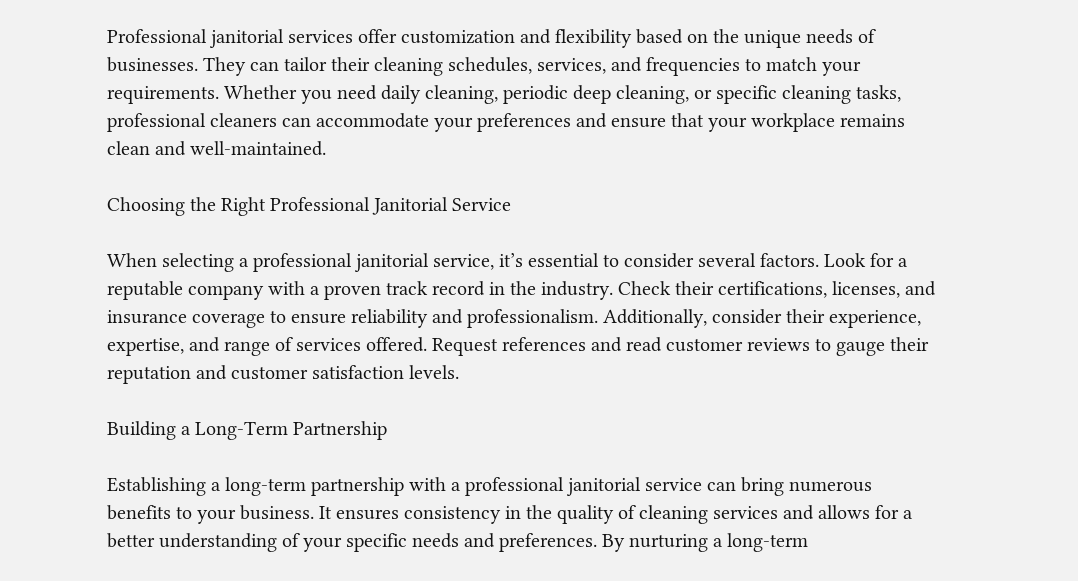Professional janitorial services offer customization and flexibility based on the unique needs of businesses. They can tailor their cleaning schedules, services, and frequencies to match your requirements. Whether you need daily cleaning, periodic deep cleaning, or specific cleaning tasks, professional cleaners can accommodate your preferences and ensure that your workplace remains clean and well-maintained.

Choosing the Right Professional Janitorial Service

When selecting a professional janitorial service, it’s essential to consider several factors. Look for a reputable company with a proven track record in the industry. Check their certifications, licenses, and insurance coverage to ensure reliability and professionalism. Additionally, consider their experience, expertise, and range of services offered. Request references and read customer reviews to gauge their reputation and customer satisfaction levels.

Building a Long-Term Partnership

Establishing a long-term partnership with a professional janitorial service can bring numerous benefits to your business. It ensures consistency in the quality of cleaning services and allows for a better understanding of your specific needs and preferences. By nurturing a long-term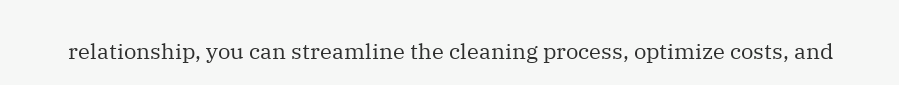relationship, you can streamline the cleaning process, optimize costs, and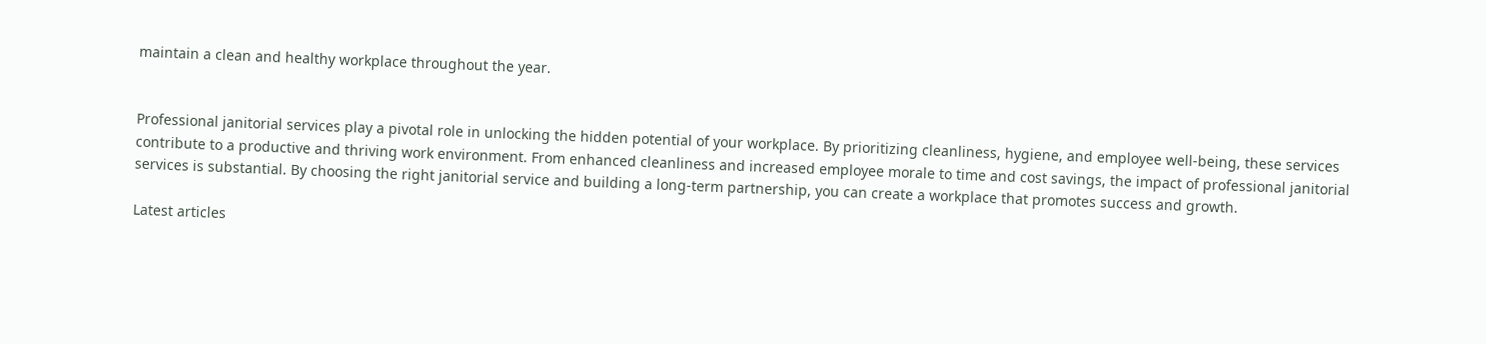maintain a clean and healthy workplace throughout the year.


Professional janitorial services play a pivotal role in unlocking the hidden potential of your workplace. By prioritizing cleanliness, hygiene, and employee well-being, these services contribute to a productive and thriving work environment. From enhanced cleanliness and increased employee morale to time and cost savings, the impact of professional janitorial services is substantial. By choosing the right janitorial service and building a long-term partnership, you can create a workplace that promotes success and growth.

Latest articles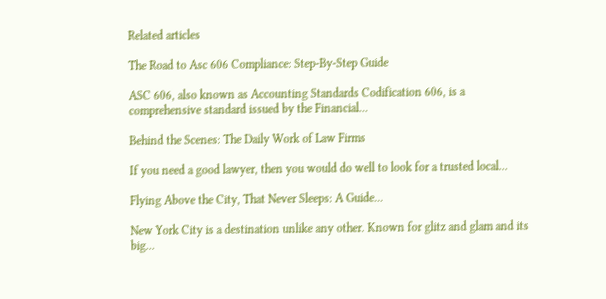Related articles

The Road to Asc 606 Compliance: Step-By-Step Guide

ASC 606, also known as Accounting Standards Codification 606, is a comprehensive standard issued by the Financial...

Behind the Scenes: The Daily Work of Law Firms

If you need a good lawyer, then you would do well to look for a trusted local...

Flying Above the City, That Never Sleeps: A Guide...

New York City is a destination unlike any other. Known for glitz and glam and its big...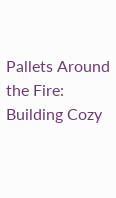Pallets Around the Fire: Building Cozy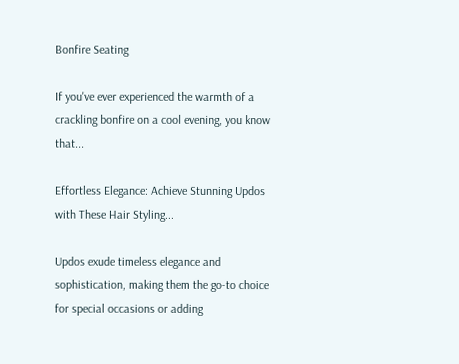Bonfire Seating

If you've ever experienced the warmth of a crackling bonfire on a cool evening, you know that...

Effortless Elegance: Achieve Stunning Updos with These Hair Styling...

Updos exude timeless elegance and sophistication, making them the go-to choice for special occasions or adding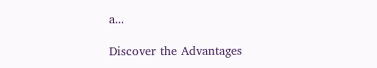a...

Discover the Advantages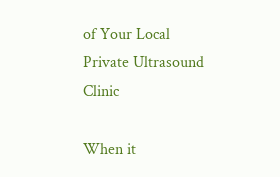of Your Local Private Ultrasound Clinic

When it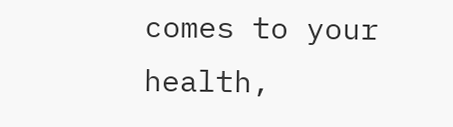comes to your health,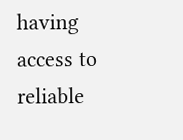having access to reliable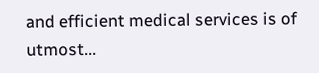and efficient medical services is of utmost...